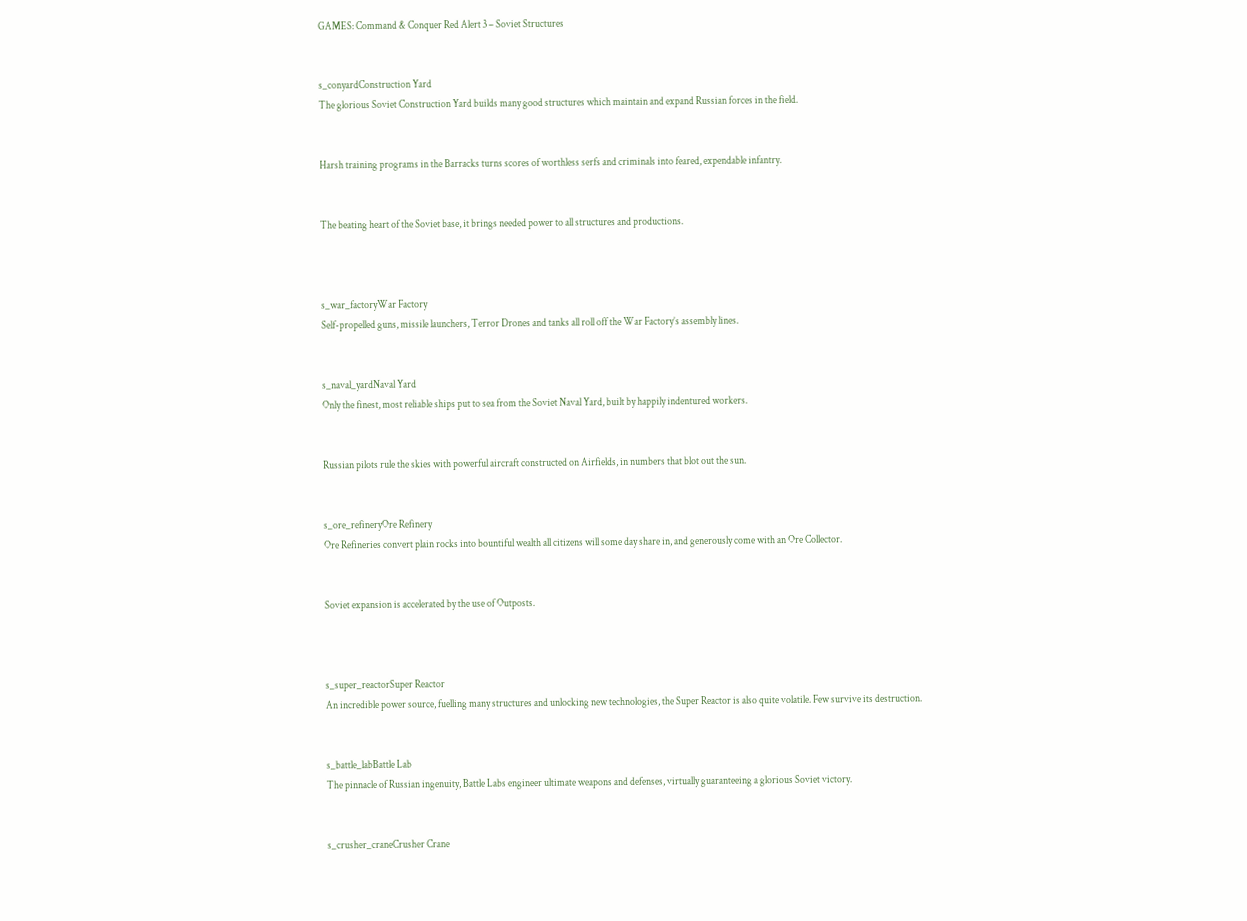GAMES: Command & Conquer Red Alert 3 – Soviet Structures


s_conyardConstruction Yard
The glorious Soviet Construction Yard builds many good structures which maintain and expand Russian forces in the field.


Harsh training programs in the Barracks turns scores of worthless serfs and criminals into feared, expendable infantry.


The beating heart of the Soviet base, it brings needed power to all structures and productions.



s_war_factoryWar Factory
Self-propelled guns, missile launchers, Terror Drones and tanks all roll off the War Factory’s assembly lines.


s_naval_yardNaval Yard
Only the finest, most reliable ships put to sea from the Soviet Naval Yard, built by happily indentured workers.


Russian pilots rule the skies with powerful aircraft constructed on Airfields, in numbers that blot out the sun.


s_ore_refineryOre Refinery
Ore Refineries convert plain rocks into bountiful wealth all citizens will some day share in, and generously come with an Ore Collector.


Soviet expansion is accelerated by the use of Outposts.



s_super_reactorSuper Reactor
An incredible power source, fuelling many structures and unlocking new technologies, the Super Reactor is also quite volatile. Few survive its destruction.


s_battle_labBattle Lab
The pinnacle of Russian ingenuity, Battle Labs engineer ultimate weapons and defenses, virtually guaranteeing a glorious Soviet victory.


s_crusher_craneCrusher Crane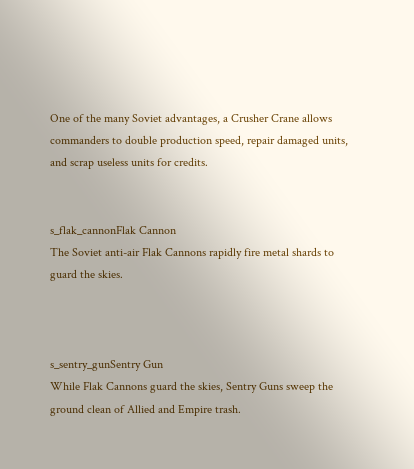One of the many Soviet advantages, a Crusher Crane allows commanders to double production speed, repair damaged units, and scrap useless units for credits.


s_flak_cannonFlak Cannon
The Soviet anti-air Flak Cannons rapidly fire metal shards to guard the skies.



s_sentry_gunSentry Gun
While Flak Cannons guard the skies, Sentry Guns sweep the ground clean of Allied and Empire trash.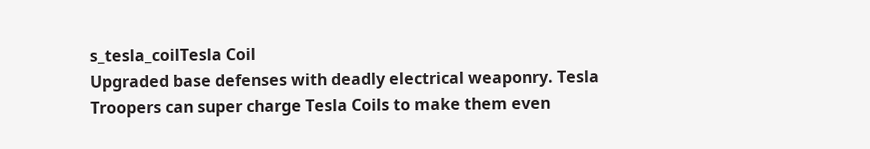s_tesla_coilTesla Coil
Upgraded base defenses with deadly electrical weaponry. Tesla Troopers can super charge Tesla Coils to make them even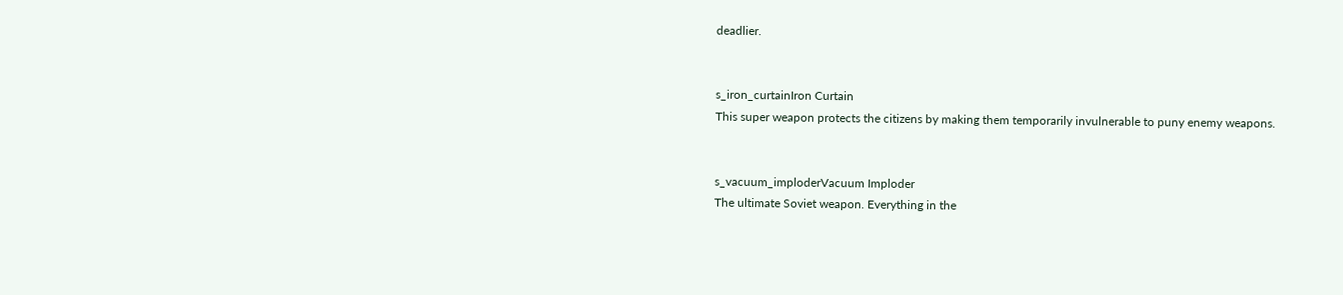deadlier.


s_iron_curtainIron Curtain
This super weapon protects the citizens by making them temporarily invulnerable to puny enemy weapons.


s_vacuum_imploderVacuum Imploder
The ultimate Soviet weapon. Everything in the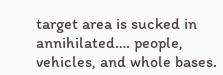target area is sucked in annihilated…. people, vehicles, and whole bases.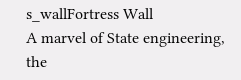s_wallFortress Wall
A marvel of State engineering, the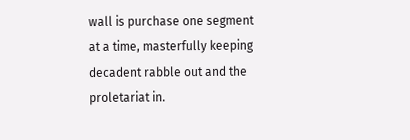wall is purchase one segment at a time, masterfully keeping decadent rabble out and the proletariat in.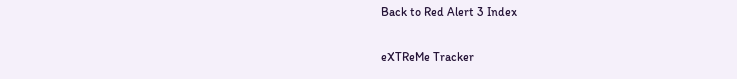Back to Red Alert 3 Index

eXTReMe Tracker